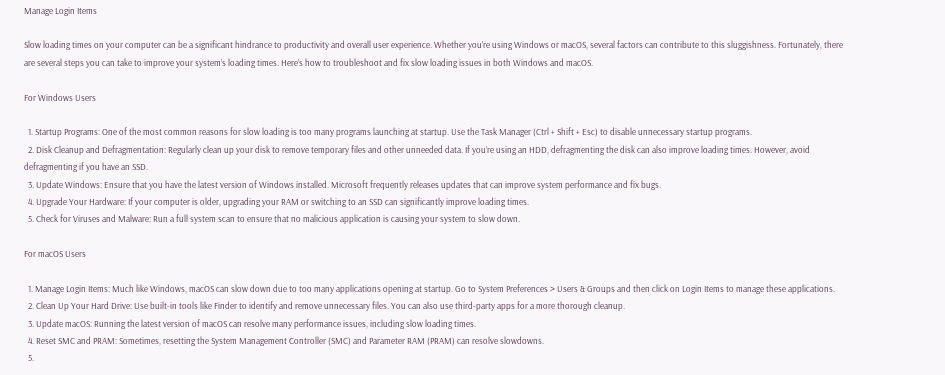Manage Login Items

Slow loading times on your computer can be a significant hindrance to productivity and overall user experience. Whether you’re using Windows or macOS, several factors can contribute to this sluggishness. Fortunately, there are several steps you can take to improve your system’s loading times. Here’s how to troubleshoot and fix slow loading issues in both Windows and macOS.

For Windows Users

  1. Startup Programs: One of the most common reasons for slow loading is too many programs launching at startup. Use the Task Manager (Ctrl + Shift + Esc) to disable unnecessary startup programs.
  2. Disk Cleanup and Defragmentation: Regularly clean up your disk to remove temporary files and other unneeded data. If you’re using an HDD, defragmenting the disk can also improve loading times. However, avoid defragmenting if you have an SSD.
  3. Update Windows: Ensure that you have the latest version of Windows installed. Microsoft frequently releases updates that can improve system performance and fix bugs.
  4. Upgrade Your Hardware: If your computer is older, upgrading your RAM or switching to an SSD can significantly improve loading times.
  5. Check for Viruses and Malware: Run a full system scan to ensure that no malicious application is causing your system to slow down.

For macOS Users

  1. Manage Login Items: Much like Windows, macOS can slow down due to too many applications opening at startup. Go to System Preferences > Users & Groups and then click on Login Items to manage these applications.
  2. Clean Up Your Hard Drive: Use built-in tools like Finder to identify and remove unnecessary files. You can also use third-party apps for a more thorough cleanup.
  3. Update macOS: Running the latest version of macOS can resolve many performance issues, including slow loading times.
  4. Reset SMC and PRAM: Sometimes, resetting the System Management Controller (SMC) and Parameter RAM (PRAM) can resolve slowdowns.
  5.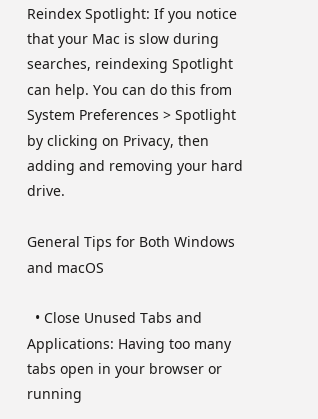Reindex Spotlight: If you notice that your Mac is slow during searches, reindexing Spotlight can help. You can do this from System Preferences > Spotlight by clicking on Privacy, then adding and removing your hard drive.

General Tips for Both Windows and macOS

  • Close Unused Tabs and Applications: Having too many tabs open in your browser or running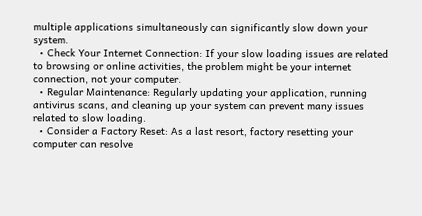multiple applications simultaneously can significantly slow down your system.
  • Check Your Internet Connection: If your slow loading issues are related to browsing or online activities, the problem might be your internet connection, not your computer.
  • Regular Maintenance: Regularly updating your application, running antivirus scans, and cleaning up your system can prevent many issues related to slow loading.
  • Consider a Factory Reset: As a last resort, factory resetting your computer can resolve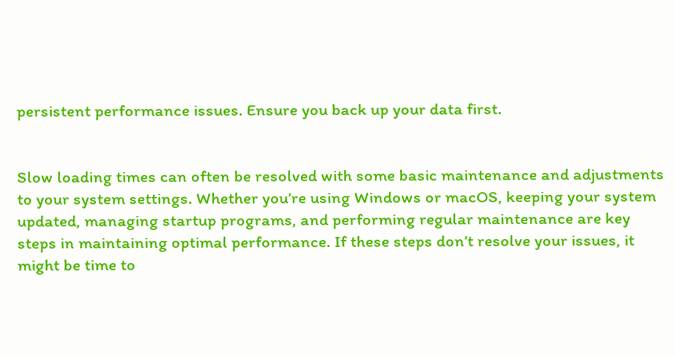persistent performance issues. Ensure you back up your data first.


Slow loading times can often be resolved with some basic maintenance and adjustments to your system settings. Whether you’re using Windows or macOS, keeping your system updated, managing startup programs, and performing regular maintenance are key steps in maintaining optimal performance. If these steps don’t resolve your issues, it might be time to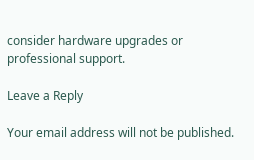consider hardware upgrades or professional support.

Leave a Reply

Your email address will not be published.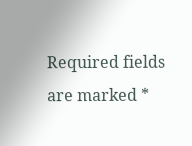Required fields are marked *